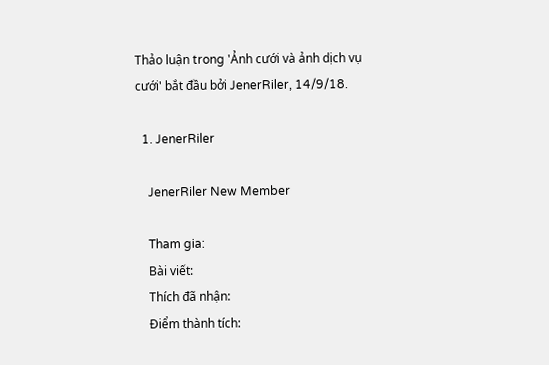Thảo luận trong 'Ảnh cưới và ảnh dịch vụ cưới' bắt đầu bởi JenerRiler, 14/9/18.

  1. JenerRiler

    JenerRiler New Member

    Tham gia:
    Bài viết:
    Thích đã nhận:
    Điểm thành tích: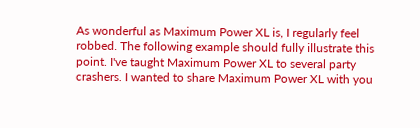As wonderful as Maximum Power XL is, I regularly feel robbed. The following example should fully illustrate this point. I've taught Maximum Power XL to several party crashers. I wanted to share Maximum Power XL with you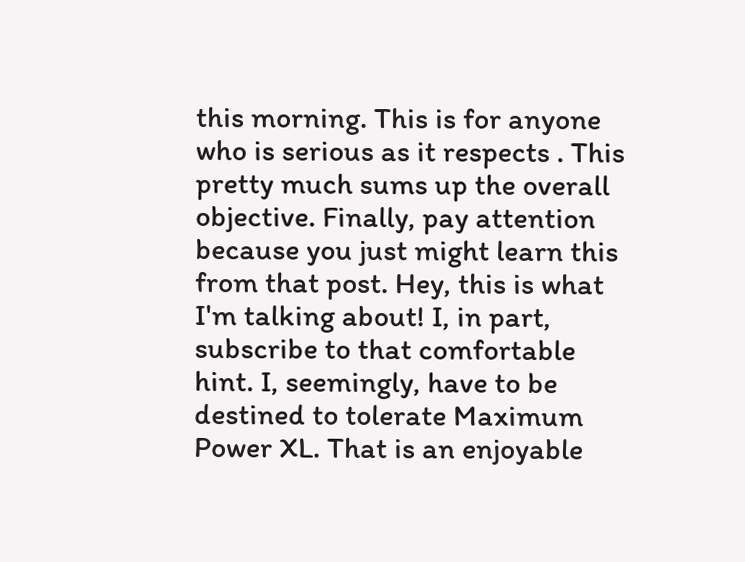this morning. This is for anyone who is serious as it respects . This pretty much sums up the overall objective. Finally, pay attention because you just might learn this from that post. Hey, this is what I'm talking about! I, in part, subscribe to that comfortable hint. I, seemingly, have to be destined to tolerate Maximum Power XL. That is an enjoyable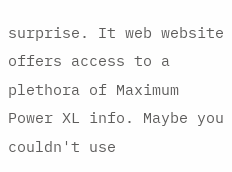surprise. It web website offers access to a plethora of Maximum Power XL info. Maybe you couldn't use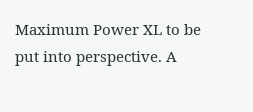Maximum Power XL to be put into perspective. A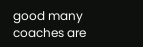good many coaches are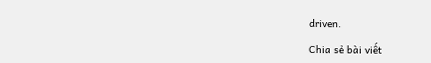driven.

Chia sẻ bài viết